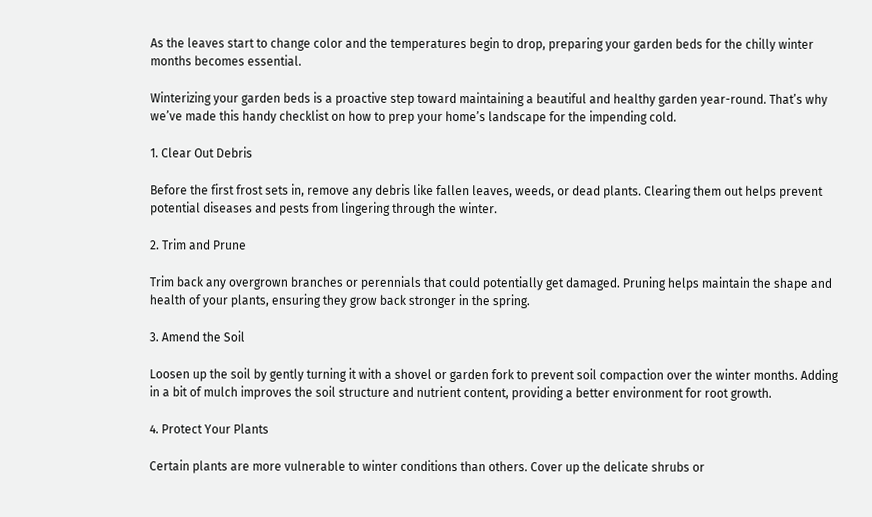As the leaves start to change color and the temperatures begin to drop, preparing your garden beds for the chilly winter months becomes essential.

Winterizing your garden beds is a proactive step toward maintaining a beautiful and healthy garden year-round. That’s why we’ve made this handy checklist on how to prep your home’s landscape for the impending cold.

1. Clear Out Debris

Before the first frost sets in, remove any debris like fallen leaves, weeds, or dead plants. Clearing them out helps prevent potential diseases and pests from lingering through the winter.

2. Trim and Prune

Trim back any overgrown branches or perennials that could potentially get damaged. Pruning helps maintain the shape and health of your plants, ensuring they grow back stronger in the spring.

3. Amend the Soil

Loosen up the soil by gently turning it with a shovel or garden fork to prevent soil compaction over the winter months. Adding in a bit of mulch improves the soil structure and nutrient content, providing a better environment for root growth.

4. Protect Your Plants

Certain plants are more vulnerable to winter conditions than others. Cover up the delicate shrubs or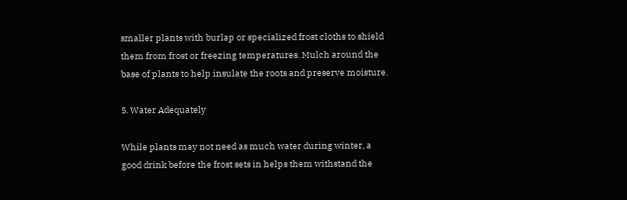smaller plants with burlap or specialized frost cloths to shield them from frost or freezing temperatures. Mulch around the base of plants to help insulate the roots and preserve moisture.

5. Water Adequately

While plants may not need as much water during winter, a good drink before the frost sets in helps them withstand the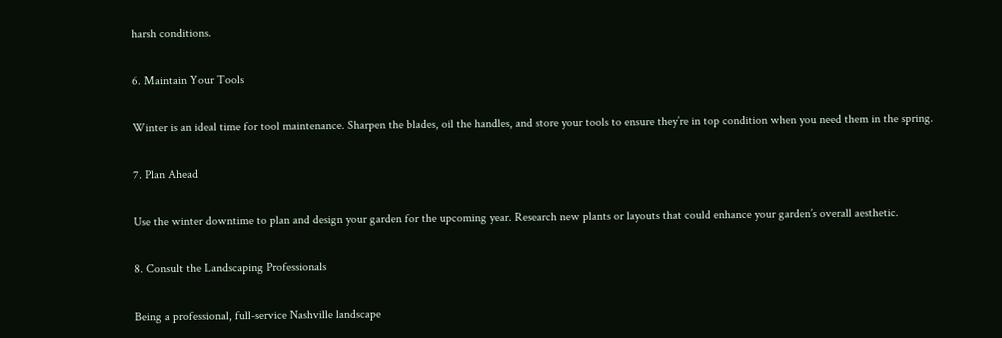harsh conditions.

6. Maintain Your Tools

Winter is an ideal time for tool maintenance. Sharpen the blades, oil the handles, and store your tools to ensure they’re in top condition when you need them in the spring.

7. Plan Ahead

Use the winter downtime to plan and design your garden for the upcoming year. Research new plants or layouts that could enhance your garden’s overall aesthetic.

8. Consult the Landscaping Professionals

Being a professional, full-service Nashville landscape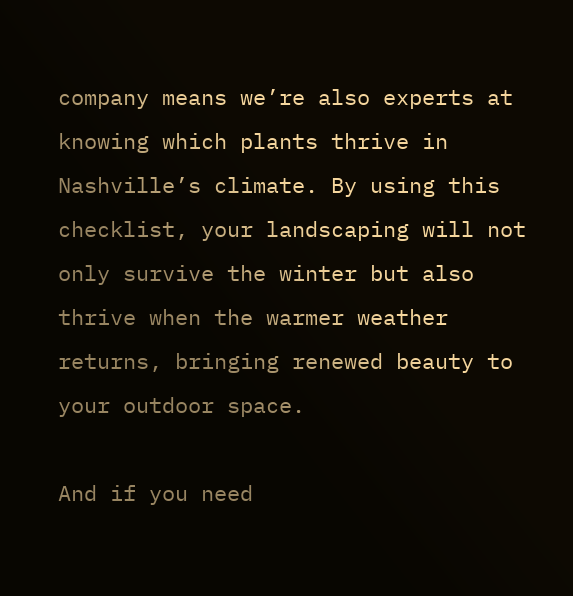company means we’re also experts at knowing which plants thrive in Nashville’s climate. By using this checklist, your landscaping will not only survive the winter but also thrive when the warmer weather returns, bringing renewed beauty to your outdoor space.

And if you need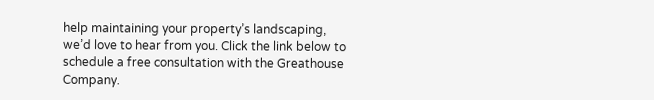help maintaining your property’s landscaping, we’d love to hear from you. Click the link below to schedule a free consultation with the Greathouse Company.